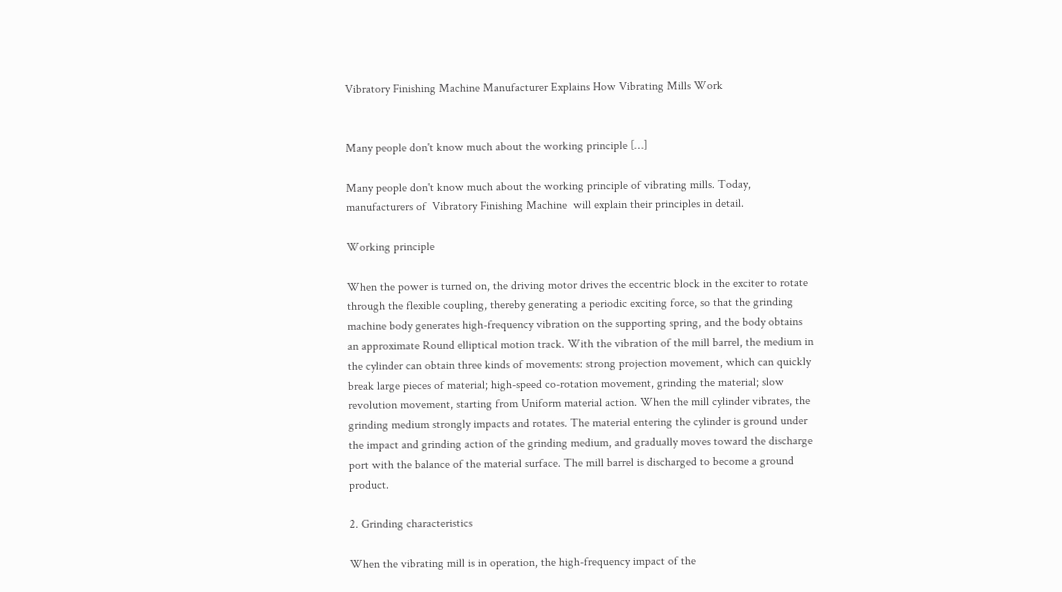Vibratory Finishing Machine Manufacturer Explains How Vibrating Mills Work


Many people don't know much about the working principle […]

Many people don't know much about the working principle of vibrating mills. Today, manufacturers of  Vibratory Finishing Machine  will explain their principles in detail.

Working principle

When the power is turned on, the driving motor drives the eccentric block in the exciter to rotate through the flexible coupling, thereby generating a periodic exciting force, so that the grinding machine body generates high-frequency vibration on the supporting spring, and the body obtains an approximate Round elliptical motion track. With the vibration of the mill barrel, the medium in the cylinder can obtain three kinds of movements: strong projection movement, which can quickly break large pieces of material; high-speed co-rotation movement, grinding the material; slow revolution movement, starting from Uniform material action. When the mill cylinder vibrates, the grinding medium strongly impacts and rotates. The material entering the cylinder is ground under the impact and grinding action of the grinding medium, and gradually moves toward the discharge port with the balance of the material surface. The mill barrel is discharged to become a ground product.

2. Grinding characteristics

When the vibrating mill is in operation, the high-frequency impact of the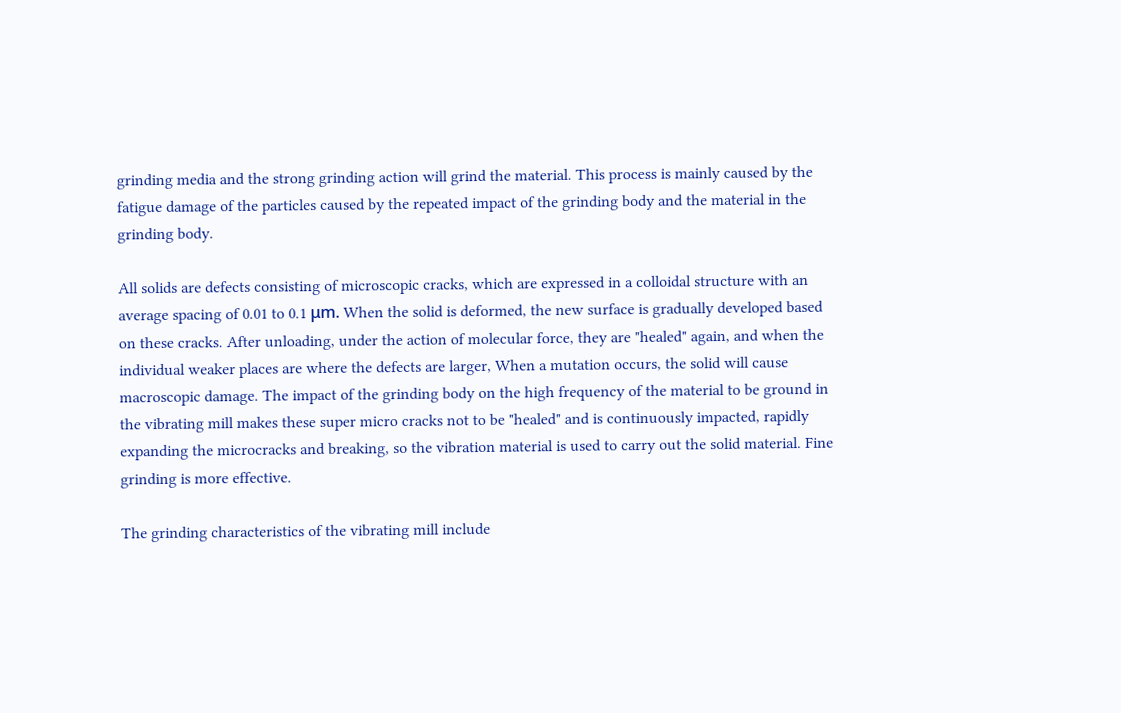grinding media and the strong grinding action will grind the material. This process is mainly caused by the fatigue damage of the particles caused by the repeated impact of the grinding body and the material in the grinding body.

All solids are defects consisting of microscopic cracks, which are expressed in a colloidal structure with an average spacing of 0.01 to 0.1 μm. When the solid is deformed, the new surface is gradually developed based on these cracks. After unloading, under the action of molecular force, they are "healed" again, and when the individual weaker places are where the defects are larger, When a mutation occurs, the solid will cause macroscopic damage. The impact of the grinding body on the high frequency of the material to be ground in the vibrating mill makes these super micro cracks not to be "healed" and is continuously impacted, rapidly expanding the microcracks and breaking, so the vibration material is used to carry out the solid material. Fine grinding is more effective.

The grinding characteristics of the vibrating mill include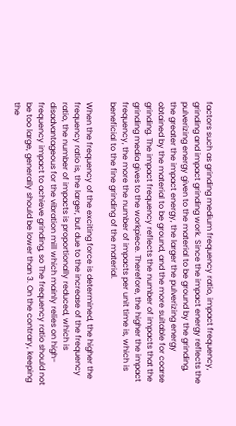factors such as grinding medium frequency ratio, impact frequency, grinding and impact grinding work. Since the impact energy reflects the pulverizing energy given to the material to be ground by the grinding, the greater the impact energy, the larger the pulverizing energy obtained by the material to be ground, and the more suitable for coarse grinding. The impact frequency reflects the number of impacts that the grinding media gives to the workpiece. Therefore, the higher the impact frequency, the more the number of impacts per unit time is, which is beneficial to the fine grinding of the material.

When the frequency of the exciting force is determined, the higher the frequency ratio is, the larger, but due to the increase of the frequency ratio, the number of impacts is proportionally reduced, which is disadvantageous for the vibration mill which mainly relies on high-frequency impact to achieve grinding, so The frequency ratio should not be too large, generally should be lower than 3. On the contrary, keeping the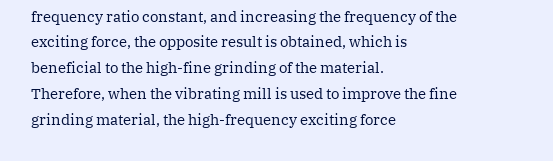frequency ratio constant, and increasing the frequency of the exciting force, the opposite result is obtained, which is beneficial to the high-fine grinding of the material. Therefore, when the vibrating mill is used to improve the fine grinding material, the high-frequency exciting force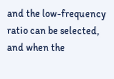and the low-frequency ratio can be selected, and when the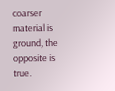coarser material is ground, the opposite is true.